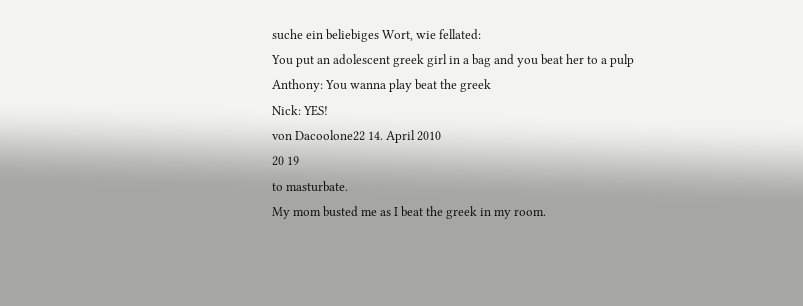suche ein beliebiges Wort, wie fellated:
You put an adolescent greek girl in a bag and you beat her to a pulp
Anthony: You wanna play beat the greek
Nick: YES!
von Dacoolone22 14. April 2010
20 19
to masturbate.
My mom busted me as I beat the greek in my room.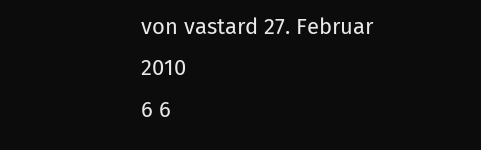von vastard 27. Februar 2010
6 6